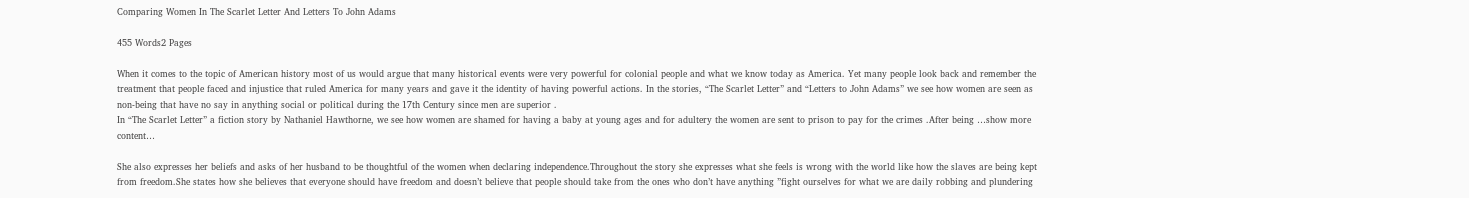Comparing Women In The Scarlet Letter And Letters To John Adams

455 Words2 Pages

When it comes to the topic of American history most of us would argue that many historical events were very powerful for colonial people and what we know today as America. Yet many people look back and remember the treatment that people faced and injustice that ruled America for many years and gave it the identity of having powerful actions. In the stories, “The Scarlet Letter” and “Letters to John Adams” we see how women are seen as non-being that have no say in anything social or political during the 17th Century since men are superior .
In “The Scarlet Letter” a fiction story by Nathaniel Hawthorne, we see how women are shamed for having a baby at young ages and for adultery the women are sent to prison to pay for the crimes .After being …show more content…

She also expresses her beliefs and asks of her husband to be thoughtful of the women when declaring independence.Throughout the story she expresses what she feels is wrong with the world like how the slaves are being kept from freedom.She states how she believes that everyone should have freedom and doesn’t believe that people should take from the ones who don’t have anything ”fight ourselves for what we are daily robbing and plundering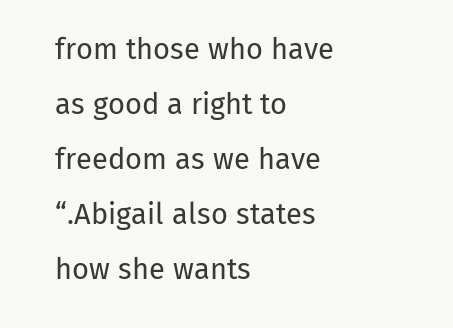from those who have as good a right to freedom as we have “.Abigail also states how she wants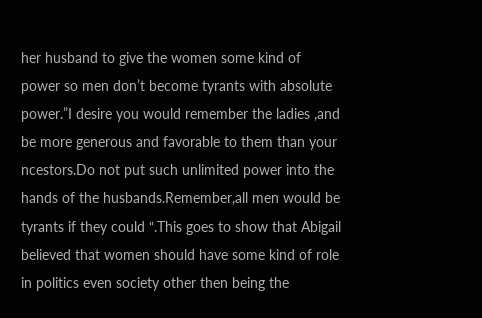her husband to give the women some kind of power so men don’t become tyrants with absolute power.”I desire you would remember the ladies ,and be more generous and favorable to them than your ncestors.Do not put such unlimited power into the hands of the husbands.Remember,all men would be tyrants if they could “.This goes to show that Abigail believed that women should have some kind of role in politics even society other then being the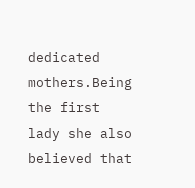dedicated mothers.Being the first lady she also believed that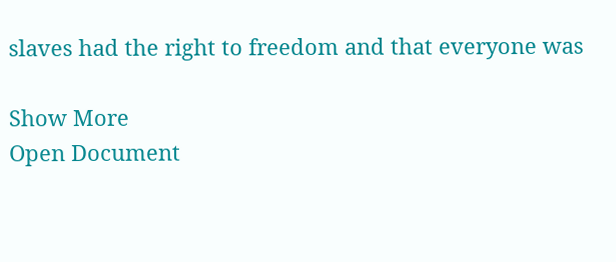slaves had the right to freedom and that everyone was

Show More
Open Document